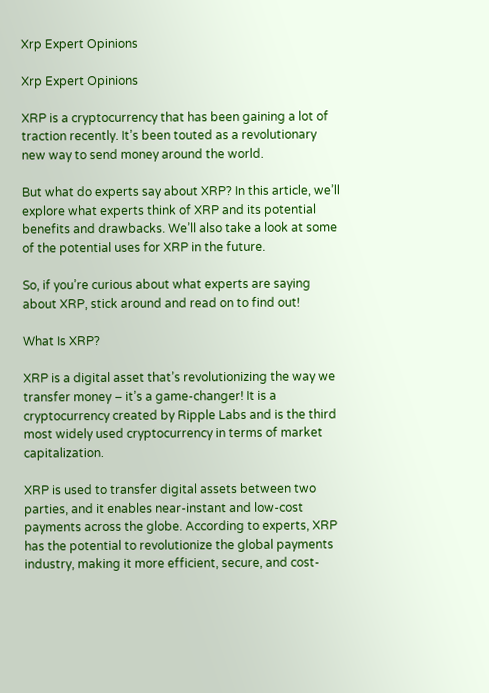Xrp Expert Opinions

Xrp Expert Opinions

XRP is a cryptocurrency that has been gaining a lot of traction recently. It’s been touted as a revolutionary new way to send money around the world.

But what do experts say about XRP? In this article, we’ll explore what experts think of XRP and its potential benefits and drawbacks. We’ll also take a look at some of the potential uses for XRP in the future.

So, if you’re curious about what experts are saying about XRP, stick around and read on to find out!

What Is XRP?

XRP is a digital asset that’s revolutionizing the way we transfer money – it’s a game-changer! It is a cryptocurrency created by Ripple Labs and is the third most widely used cryptocurrency in terms of market capitalization.

XRP is used to transfer digital assets between two parties, and it enables near-instant and low-cost payments across the globe. According to experts, XRP has the potential to revolutionize the global payments industry, making it more efficient, secure, and cost-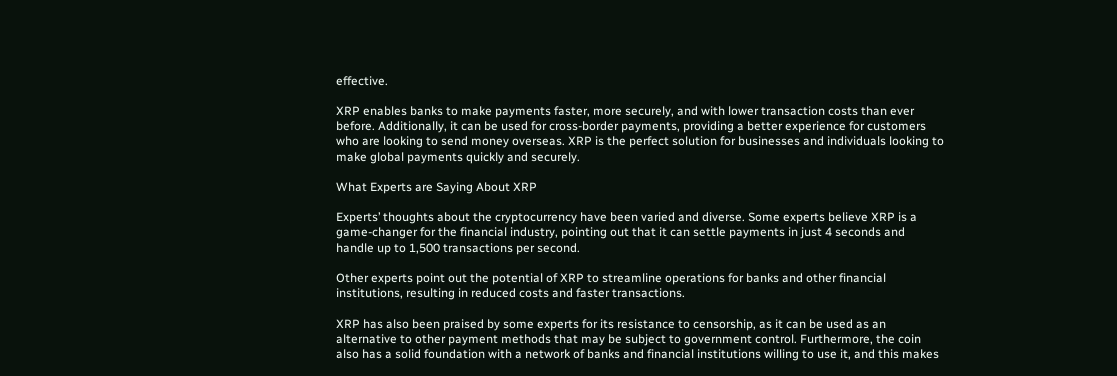effective.

XRP enables banks to make payments faster, more securely, and with lower transaction costs than ever before. Additionally, it can be used for cross-border payments, providing a better experience for customers who are looking to send money overseas. XRP is the perfect solution for businesses and individuals looking to make global payments quickly and securely.

What Experts are Saying About XRP

Experts’ thoughts about the cryptocurrency have been varied and diverse. Some experts believe XRP is a game-changer for the financial industry, pointing out that it can settle payments in just 4 seconds and handle up to 1,500 transactions per second.

Other experts point out the potential of XRP to streamline operations for banks and other financial institutions, resulting in reduced costs and faster transactions.

XRP has also been praised by some experts for its resistance to censorship, as it can be used as an alternative to other payment methods that may be subject to government control. Furthermore, the coin also has a solid foundation with a network of banks and financial institutions willing to use it, and this makes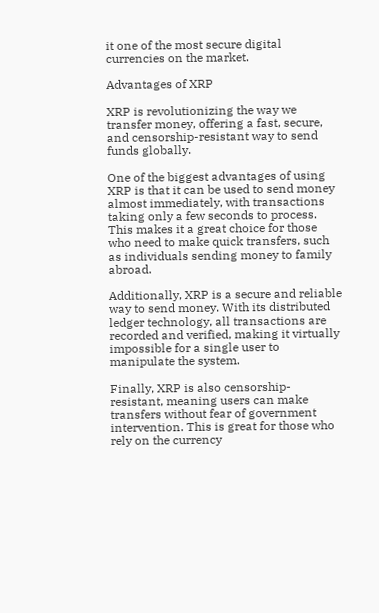it one of the most secure digital currencies on the market.

Advantages of XRP

XRP is revolutionizing the way we transfer money, offering a fast, secure, and censorship-resistant way to send funds globally.

One of the biggest advantages of using XRP is that it can be used to send money almost immediately, with transactions taking only a few seconds to process. This makes it a great choice for those who need to make quick transfers, such as individuals sending money to family abroad.

Additionally, XRP is a secure and reliable way to send money. With its distributed ledger technology, all transactions are recorded and verified, making it virtually impossible for a single user to manipulate the system.

Finally, XRP is also censorship-resistant, meaning users can make transfers without fear of government intervention. This is great for those who rely on the currency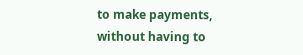to make payments, without having to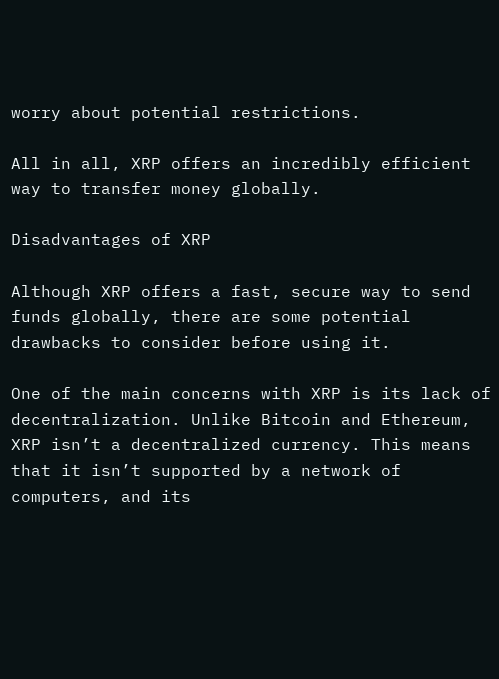worry about potential restrictions.

All in all, XRP offers an incredibly efficient way to transfer money globally.

Disadvantages of XRP

Although XRP offers a fast, secure way to send funds globally, there are some potential drawbacks to consider before using it.

One of the main concerns with XRP is its lack of decentralization. Unlike Bitcoin and Ethereum, XRP isn’t a decentralized currency. This means that it isn’t supported by a network of computers, and its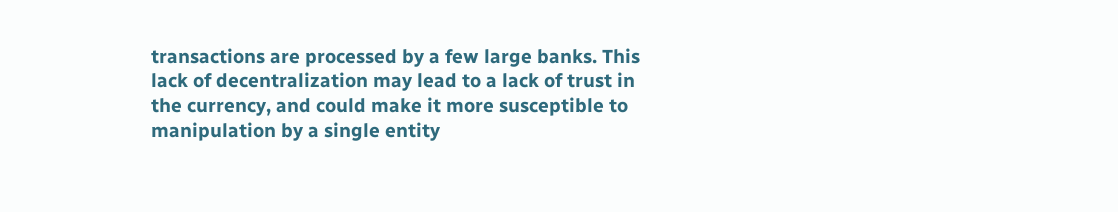transactions are processed by a few large banks. This lack of decentralization may lead to a lack of trust in the currency, and could make it more susceptible to manipulation by a single entity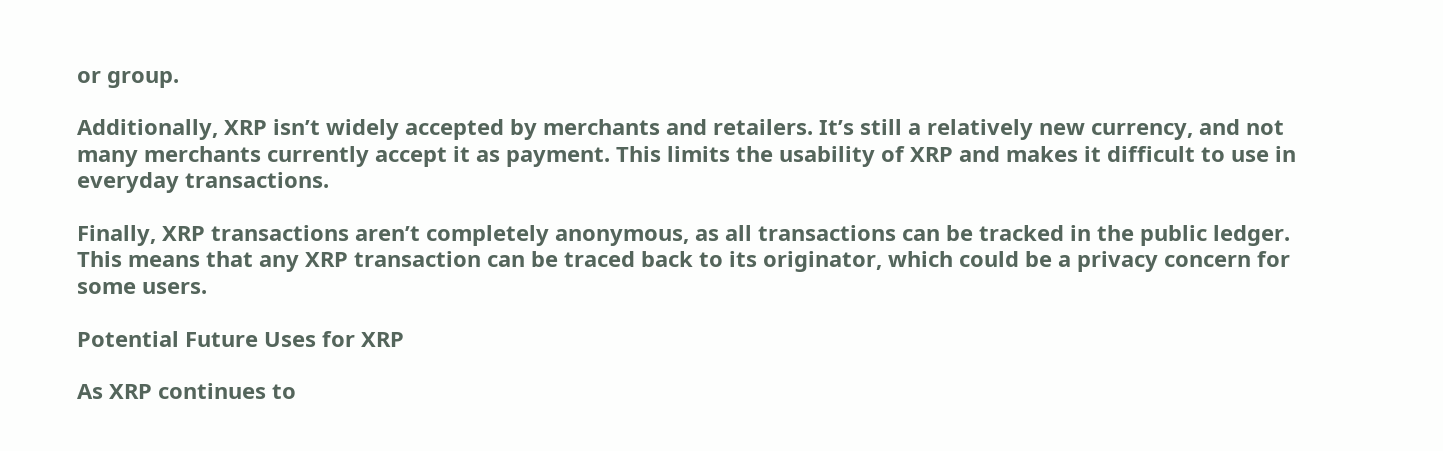or group.

Additionally, XRP isn’t widely accepted by merchants and retailers. It’s still a relatively new currency, and not many merchants currently accept it as payment. This limits the usability of XRP and makes it difficult to use in everyday transactions.

Finally, XRP transactions aren’t completely anonymous, as all transactions can be tracked in the public ledger. This means that any XRP transaction can be traced back to its originator, which could be a privacy concern for some users.

Potential Future Uses for XRP

As XRP continues to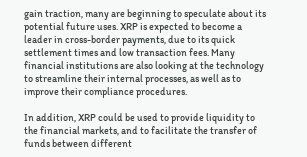gain traction, many are beginning to speculate about its potential future uses. XRP is expected to become a leader in cross-border payments, due to its quick settlement times and low transaction fees. Many financial institutions are also looking at the technology to streamline their internal processes, as well as to improve their compliance procedures.

In addition, XRP could be used to provide liquidity to the financial markets, and to facilitate the transfer of funds between different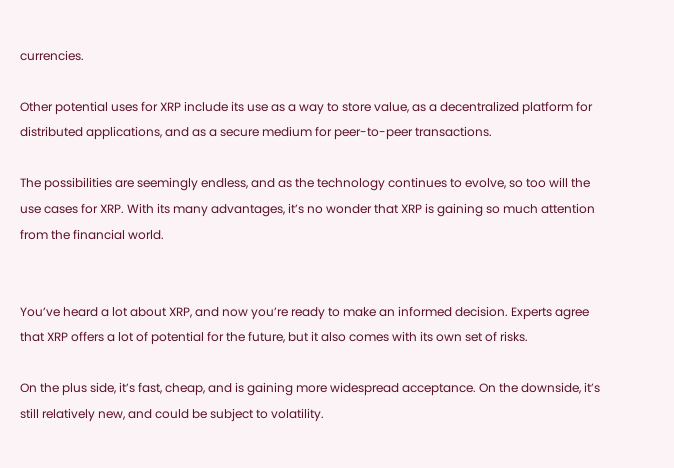currencies.

Other potential uses for XRP include its use as a way to store value, as a decentralized platform for distributed applications, and as a secure medium for peer-to-peer transactions.

The possibilities are seemingly endless, and as the technology continues to evolve, so too will the use cases for XRP. With its many advantages, it’s no wonder that XRP is gaining so much attention from the financial world.


You’ve heard a lot about XRP, and now you’re ready to make an informed decision. Experts agree that XRP offers a lot of potential for the future, but it also comes with its own set of risks.

On the plus side, it’s fast, cheap, and is gaining more widespread acceptance. On the downside, it’s still relatively new, and could be subject to volatility.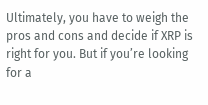Ultimately, you have to weigh the pros and cons and decide if XRP is right for you. But if you’re looking for a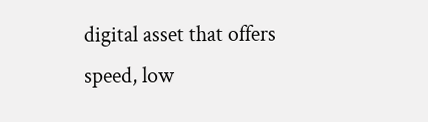digital asset that offers speed, low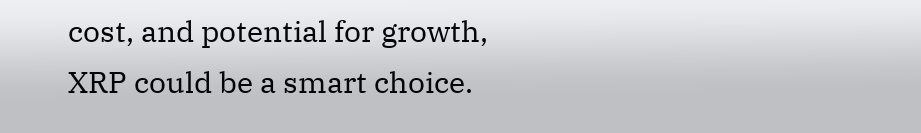cost, and potential for growth, XRP could be a smart choice.